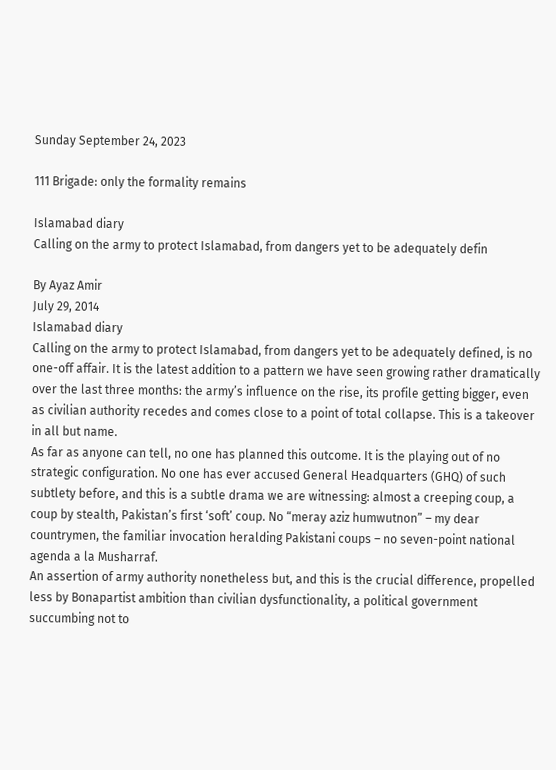Sunday September 24, 2023

111 Brigade: only the formality remains

Islamabad diary
Calling on the army to protect Islamabad, from dangers yet to be adequately defin

By Ayaz Amir
July 29, 2014
Islamabad diary
Calling on the army to protect Islamabad, from dangers yet to be adequately defined, is no one-off affair. It is the latest addition to a pattern we have seen growing rather dramatically over the last three months: the army’s influence on the rise, its profile getting bigger, even as civilian authority recedes and comes close to a point of total collapse. This is a takeover in all but name.
As far as anyone can tell, no one has planned this outcome. It is the playing out of no strategic configuration. No one has ever accused General Headquarters (GHQ) of such subtlety before, and this is a subtle drama we are witnessing: almost a creeping coup, a coup by stealth, Pakistan’s first ‘soft’ coup. No “meray aziz humwutnon” – my dear countrymen, the familiar invocation heralding Pakistani coups – no seven-point national agenda a la Musharraf.
An assertion of army authority nonetheless but, and this is the crucial difference, propelled less by Bonapartist ambition than civilian dysfunctionality, a political government succumbing not to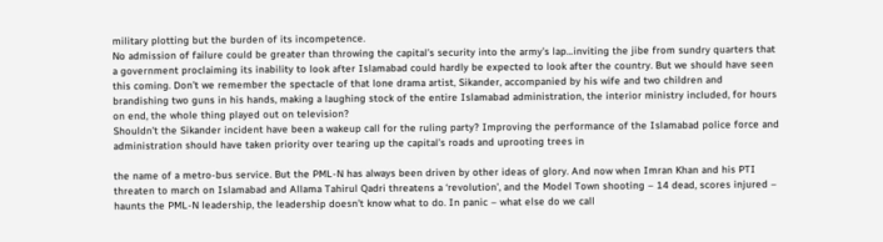military plotting but the burden of its incompetence.
No admission of failure could be greater than throwing the capital’s security into the army’s lap…inviting the jibe from sundry quarters that a government proclaiming its inability to look after Islamabad could hardly be expected to look after the country. But we should have seen this coming. Don’t we remember the spectacle of that lone drama artist, Sikander, accompanied by his wife and two children and brandishing two guns in his hands, making a laughing stock of the entire Islamabad administration, the interior ministry included, for hours on end, the whole thing played out on television?
Shouldn’t the Sikander incident have been a wakeup call for the ruling party? Improving the performance of the Islamabad police force and administration should have taken priority over tearing up the capital’s roads and uprooting trees in

the name of a metro-bus service. But the PML-N has always been driven by other ideas of glory. And now when Imran Khan and his PTI threaten to march on Islamabad and Allama Tahirul Qadri threatens a ‘revolution’, and the Model Town shooting – 14 dead, scores injured – haunts the PML-N leadership, the leadership doesn’t know what to do. In panic – what else do we call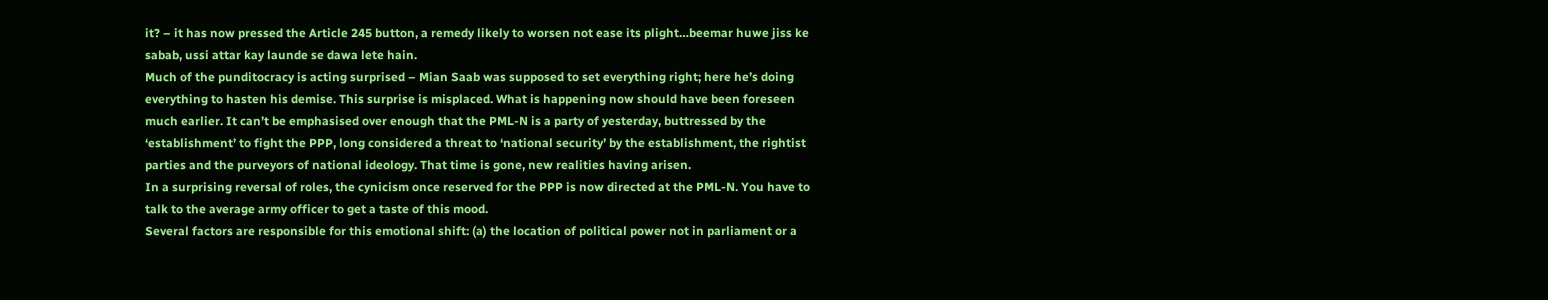it? – it has now pressed the Article 245 button, a remedy likely to worsen not ease its plight…beemar huwe jiss ke sabab, ussi attar kay launde se dawa lete hain.
Much of the punditocracy is acting surprised – Mian Saab was supposed to set everything right; here he’s doing everything to hasten his demise. This surprise is misplaced. What is happening now should have been foreseen much earlier. It can’t be emphasised over enough that the PML-N is a party of yesterday, buttressed by the ‘establishment’ to fight the PPP, long considered a threat to ‘national security’ by the establishment, the rightist parties and the purveyors of national ideology. That time is gone, new realities having arisen.
In a surprising reversal of roles, the cynicism once reserved for the PPP is now directed at the PML-N. You have to talk to the average army officer to get a taste of this mood.
Several factors are responsible for this emotional shift: (a) the location of political power not in parliament or a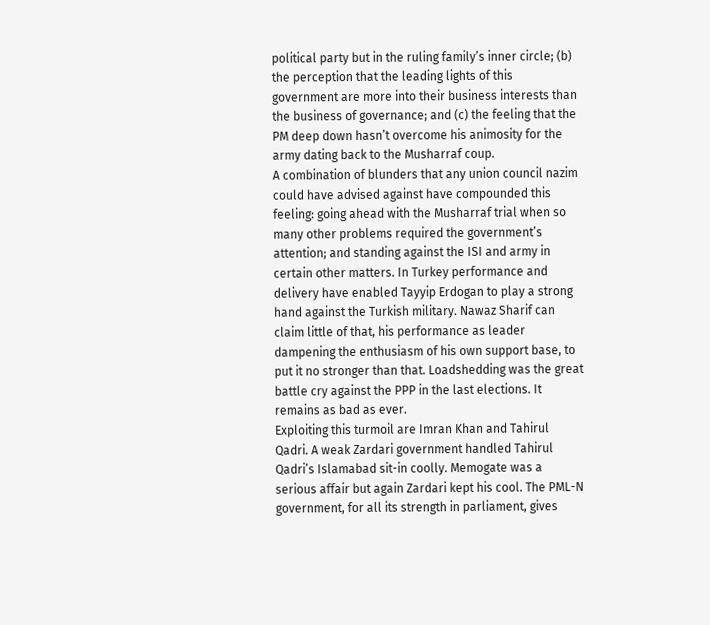political party but in the ruling family’s inner circle; (b) the perception that the leading lights of this government are more into their business interests than the business of governance; and (c) the feeling that the PM deep down hasn’t overcome his animosity for the army dating back to the Musharraf coup.
A combination of blunders that any union council nazim could have advised against have compounded this feeling: going ahead with the Musharraf trial when so many other problems required the government’s attention; and standing against the ISI and army in certain other matters. In Turkey performance and delivery have enabled Tayyip Erdogan to play a strong hand against the Turkish military. Nawaz Sharif can claim little of that, his performance as leader dampening the enthusiasm of his own support base, to put it no stronger than that. Loadshedding was the great battle cry against the PPP in the last elections. It remains as bad as ever.
Exploiting this turmoil are Imran Khan and Tahirul Qadri. A weak Zardari government handled Tahirul Qadri’s Islamabad sit-in coolly. Memogate was a serious affair but again Zardari kept his cool. The PML-N government, for all its strength in parliament, gives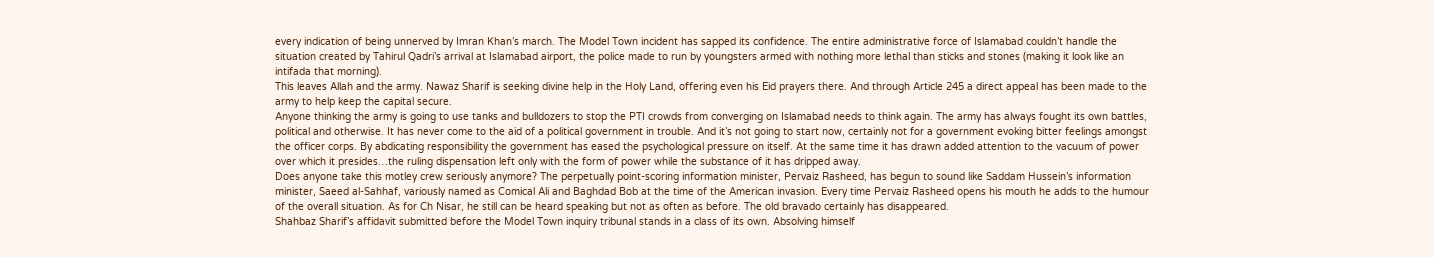every indication of being unnerved by Imran Khan’s march. The Model Town incident has sapped its confidence. The entire administrative force of Islamabad couldn’t handle the situation created by Tahirul Qadri’s arrival at Islamabad airport, the police made to run by youngsters armed with nothing more lethal than sticks and stones (making it look like an intifada that morning).
This leaves Allah and the army. Nawaz Sharif is seeking divine help in the Holy Land, offering even his Eid prayers there. And through Article 245 a direct appeal has been made to the army to help keep the capital secure.
Anyone thinking the army is going to use tanks and bulldozers to stop the PTI crowds from converging on Islamabad needs to think again. The army has always fought its own battles, political and otherwise. It has never come to the aid of a political government in trouble. And it’s not going to start now, certainly not for a government evoking bitter feelings amongst the officer corps. By abdicating responsibility the government has eased the psychological pressure on itself. At the same time it has drawn added attention to the vacuum of power over which it presides…the ruling dispensation left only with the form of power while the substance of it has dripped away.
Does anyone take this motley crew seriously anymore? The perpetually point-scoring information minister, Pervaiz Rasheed, has begun to sound like Saddam Hussein’s information minister, Saeed al-Sahhaf, variously named as Comical Ali and Baghdad Bob at the time of the American invasion. Every time Pervaiz Rasheed opens his mouth he adds to the humour of the overall situation. As for Ch Nisar, he still can be heard speaking but not as often as before. The old bravado certainly has disappeared.
Shahbaz Sharif’s affidavit submitted before the Model Town inquiry tribunal stands in a class of its own. Absolving himself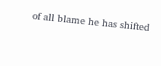of all blame he has shifted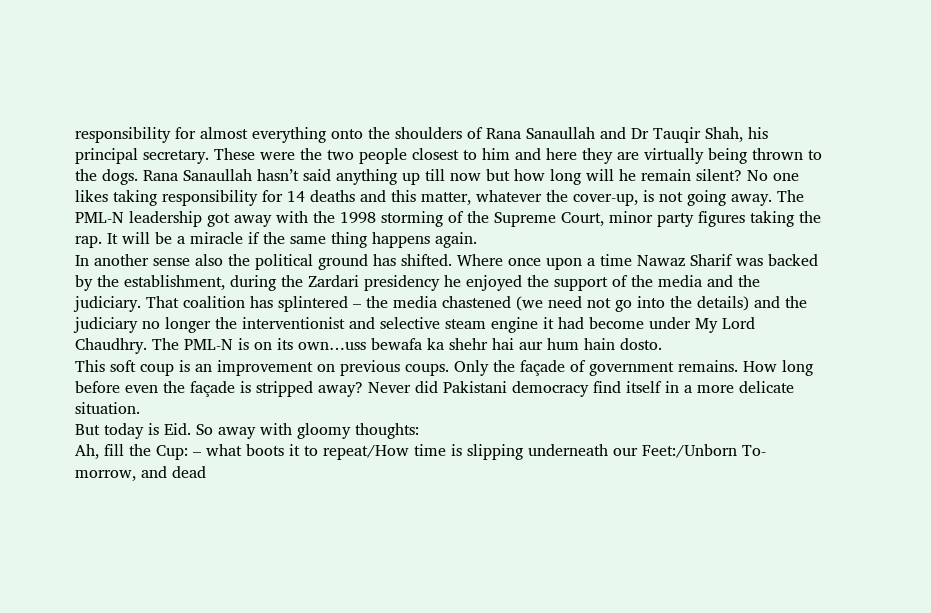responsibility for almost everything onto the shoulders of Rana Sanaullah and Dr Tauqir Shah, his principal secretary. These were the two people closest to him and here they are virtually being thrown to the dogs. Rana Sanaullah hasn’t said anything up till now but how long will he remain silent? No one likes taking responsibility for 14 deaths and this matter, whatever the cover-up, is not going away. The PML-N leadership got away with the 1998 storming of the Supreme Court, minor party figures taking the rap. It will be a miracle if the same thing happens again.
In another sense also the political ground has shifted. Where once upon a time Nawaz Sharif was backed by the establishment, during the Zardari presidency he enjoyed the support of the media and the judiciary. That coalition has splintered – the media chastened (we need not go into the details) and the judiciary no longer the interventionist and selective steam engine it had become under My Lord Chaudhry. The PML-N is on its own…uss bewafa ka shehr hai aur hum hain dosto.
This soft coup is an improvement on previous coups. Only the façade of government remains. How long before even the façade is stripped away? Never did Pakistani democracy find itself in a more delicate situation.
But today is Eid. So away with gloomy thoughts:
Ah, fill the Cup: – what boots it to repeat/How time is slipping underneath our Feet:/Unborn To-morrow, and dead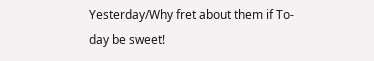Yesterday/Why fret about them if To-day be sweet!